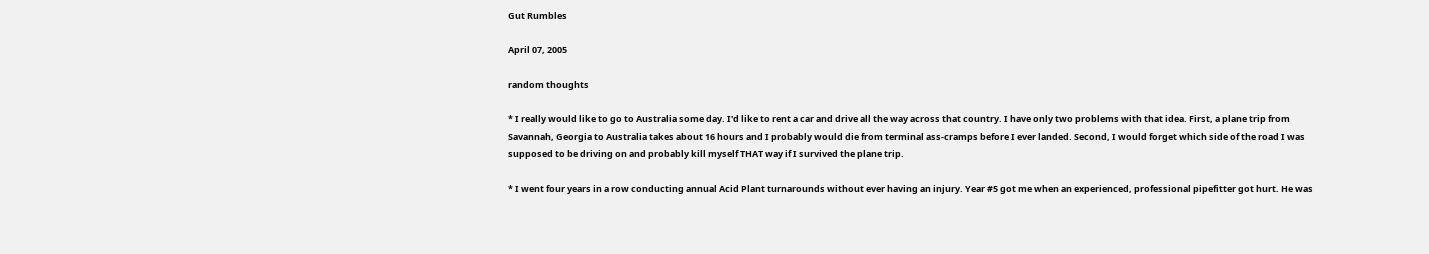Gut Rumbles

April 07, 2005

random thoughts

* I really would like to go to Australia some day. I'd like to rent a car and drive all the way across that country. I have only two problems with that idea. First, a plane trip from Savannah, Georgia to Australia takes about 16 hours and I probably would die from terminal ass-cramps before I ever landed. Second, I would forget which side of the road I was supposed to be driving on and probably kill myself THAT way if I survived the plane trip.

* I went four years in a row conducting annual Acid Plant turnarounds without ever having an injury. Year #5 got me when an experienced, professional pipefitter got hurt. He was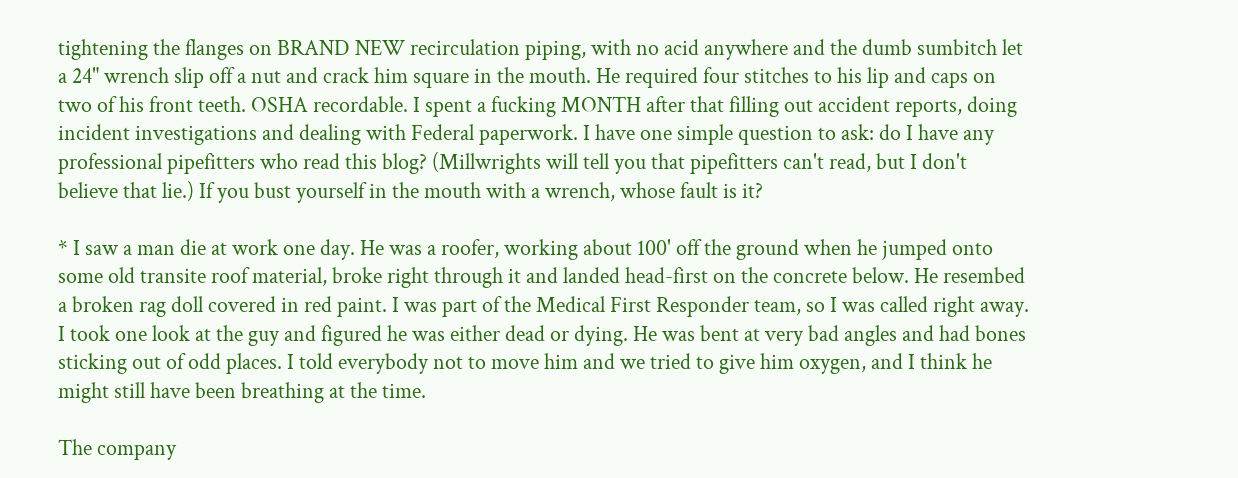tightening the flanges on BRAND NEW recirculation piping, with no acid anywhere and the dumb sumbitch let a 24" wrench slip off a nut and crack him square in the mouth. He required four stitches to his lip and caps on two of his front teeth. OSHA recordable. I spent a fucking MONTH after that filling out accident reports, doing incident investigations and dealing with Federal paperwork. I have one simple question to ask: do I have any professional pipefitters who read this blog? (Millwrights will tell you that pipefitters can't read, but I don't believe that lie.) If you bust yourself in the mouth with a wrench, whose fault is it?

* I saw a man die at work one day. He was a roofer, working about 100' off the ground when he jumped onto some old transite roof material, broke right through it and landed head-first on the concrete below. He resembed a broken rag doll covered in red paint. I was part of the Medical First Responder team, so I was called right away. I took one look at the guy and figured he was either dead or dying. He was bent at very bad angles and had bones sticking out of odd places. I told everybody not to move him and we tried to give him oxygen, and I think he might still have been breathing at the time.

The company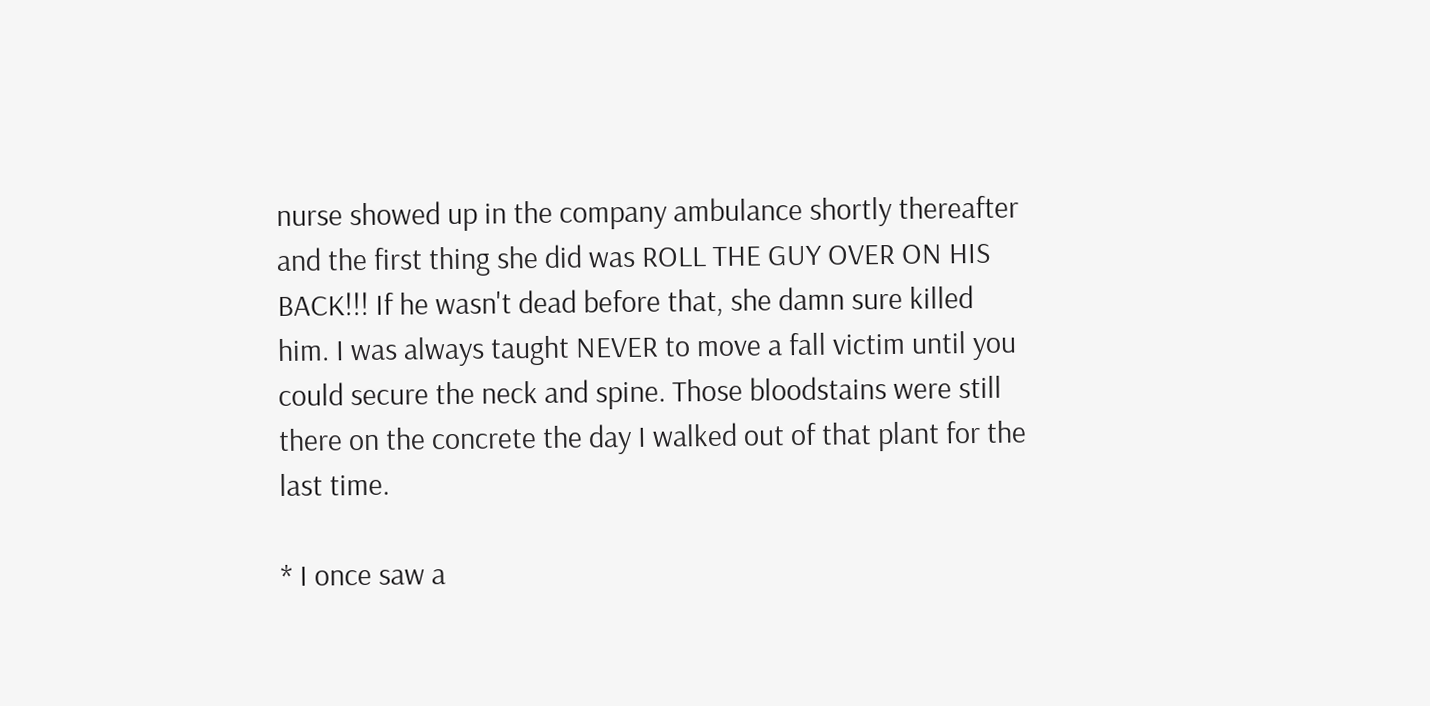nurse showed up in the company ambulance shortly thereafter and the first thing she did was ROLL THE GUY OVER ON HIS BACK!!! If he wasn't dead before that, she damn sure killed him. I was always taught NEVER to move a fall victim until you could secure the neck and spine. Those bloodstains were still there on the concrete the day I walked out of that plant for the last time.

* I once saw a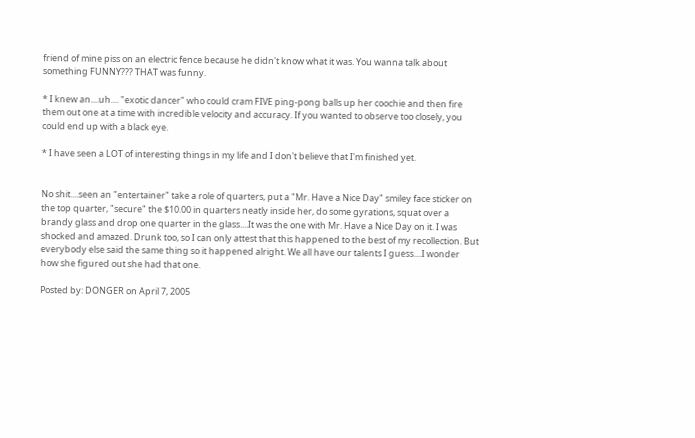friend of mine piss on an electric fence because he didn't know what it was. You wanna talk about something FUNNY??? THAT was funny.

* I knew an....uh.... "exotic dancer" who could cram FIVE ping-pong balls up her coochie and then fire them out one at a time with incredible velocity and accuracy. If you wanted to observe too closely, you could end up with a black eye.

* I have seen a LOT of interesting things in my life and I don't believe that I'm finished yet.


No shit....seen an "entertainer" take a role of quarters, put a "Mr. Have a Nice Day" smiley face sticker on the top quarter, "secure" the $10.00 in quarters neatly inside her, do some gyrations, squat over a brandy glass and drop one quarter in the glass....It was the one with Mr. Have a Nice Day on it. I was shocked and amazed. Drunk too, so I can only attest that this happened to the best of my recollection. But everybody else said the same thing so it happened alright. We all have our talents I guess....I wonder how she figured out she had that one.

Posted by: DONGER on April 7, 2005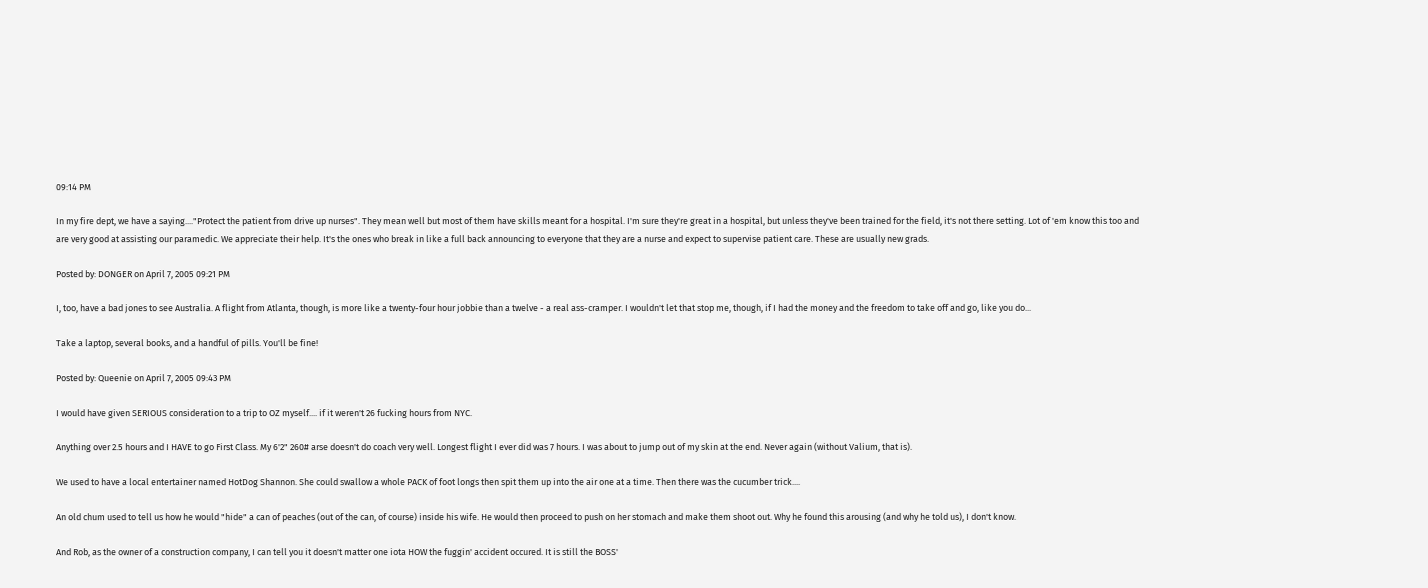09:14 PM

In my fire dept, we have a saying...."Protect the patient from drive up nurses". They mean well but most of them have skills meant for a hospital. I'm sure they're great in a hospital, but unless they've been trained for the field, it's not there setting. Lot of 'em know this too and are very good at assisting our paramedic. We appreciate their help. It's the ones who break in like a full back announcing to everyone that they are a nurse and expect to supervise patient care. These are usually new grads.

Posted by: DONGER on April 7, 2005 09:21 PM

I, too, have a bad jones to see Australia. A flight from Atlanta, though, is more like a twenty-four hour jobbie than a twelve - a real ass-cramper. I wouldn't let that stop me, though, if I had the money and the freedom to take off and go, like you do...

Take a laptop, several books, and a handful of pills. You'll be fine!

Posted by: Queenie on April 7, 2005 09:43 PM

I would have given SERIOUS consideration to a trip to OZ myself.... if it weren't 26 fucking hours from NYC.

Anything over 2.5 hours and I HAVE to go First Class. My 6'2" 260# arse doesn't do coach very well. Longest flight I ever did was 7 hours. I was about to jump out of my skin at the end. Never again (without Valium, that is).

We used to have a local entertainer named HotDog Shannon. She could swallow a whole PACK of foot longs then spit them up into the air one at a time. Then there was the cucumber trick....

An old chum used to tell us how he would "hide" a can of peaches (out of the can, of course) inside his wife. He would then proceed to push on her stomach and make them shoot out. Why he found this arousing (and why he told us), I don't know.

And Rob, as the owner of a construction company, I can tell you it doesn't matter one iota HOW the fuggin' accident occured. It is still the BOSS'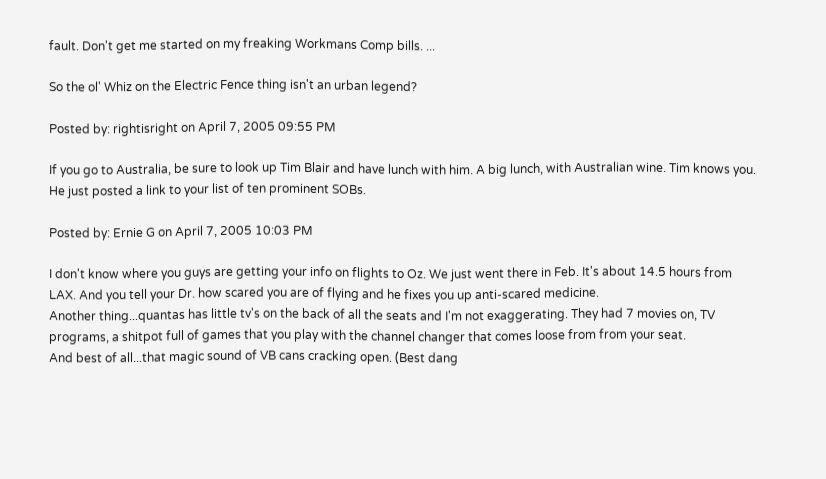fault. Don't get me started on my freaking Workmans Comp bills. ...

So the ol' Whiz on the Electric Fence thing isn't an urban legend?

Posted by: rightisright on April 7, 2005 09:55 PM

If you go to Australia, be sure to look up Tim Blair and have lunch with him. A big lunch, with Australian wine. Tim knows you. He just posted a link to your list of ten prominent SOBs.

Posted by: Ernie G on April 7, 2005 10:03 PM

I don't know where you guys are getting your info on flights to Oz. We just went there in Feb. It's about 14.5 hours from LAX. And you tell your Dr. how scared you are of flying and he fixes you up anti-scared medicine.
Another thing...quantas has little tv's on the back of all the seats and I'm not exaggerating. They had 7 movies on, TV programs, a shitpot full of games that you play with the channel changer that comes loose from from your seat.
And best of all...that magic sound of VB cans cracking open. (Best dang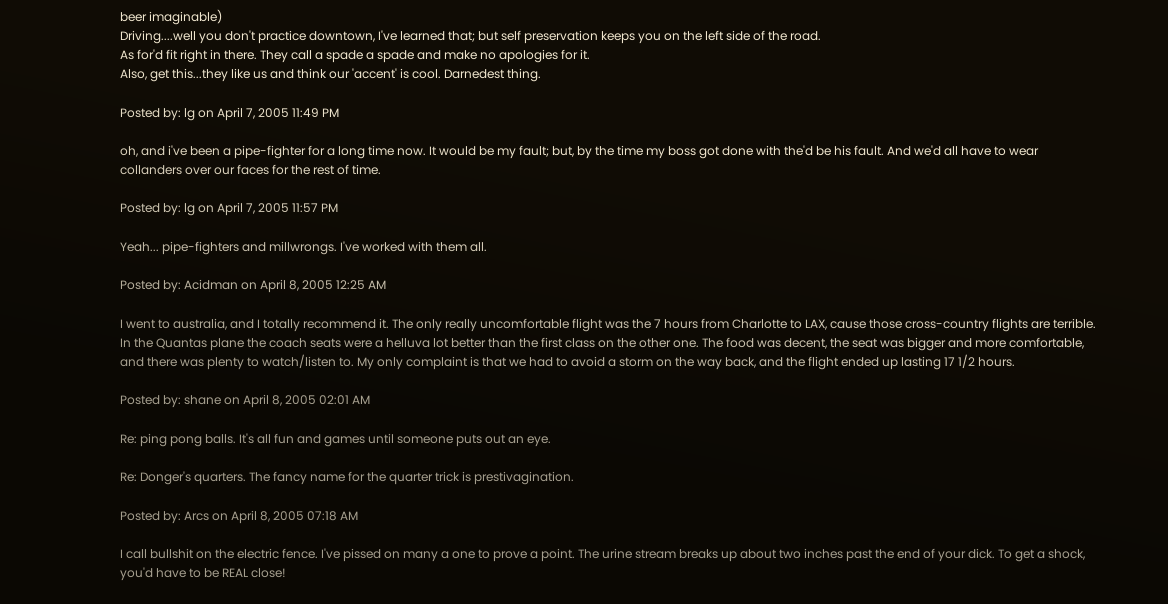beer imaginable)
Driving....well you don't practice downtown, I've learned that; but self preservation keeps you on the left side of the road.
As for'd fit right in there. They call a spade a spade and make no apologies for it.
Also, get this...they like us and think our 'accent' is cool. Darnedest thing.

Posted by: lg on April 7, 2005 11:49 PM

oh, and i've been a pipe-fighter for a long time now. It would be my fault; but, by the time my boss got done with the'd be his fault. And we'd all have to wear collanders over our faces for the rest of time.

Posted by: lg on April 7, 2005 11:57 PM

Yeah... pipe-fighters and millwrongs. I've worked with them all.

Posted by: Acidman on April 8, 2005 12:25 AM

I went to australia, and I totally recommend it. The only really uncomfortable flight was the 7 hours from Charlotte to LAX, cause those cross-country flights are terrible. In the Quantas plane the coach seats were a helluva lot better than the first class on the other one. The food was decent, the seat was bigger and more comfortable, and there was plenty to watch/listen to. My only complaint is that we had to avoid a storm on the way back, and the flight ended up lasting 17 1/2 hours.

Posted by: shane on April 8, 2005 02:01 AM

Re: ping pong balls. It's all fun and games until someone puts out an eye.

Re: Donger's quarters. The fancy name for the quarter trick is prestivagination.

Posted by: Arcs on April 8, 2005 07:18 AM

I call bullshit on the electric fence. I've pissed on many a one to prove a point. The urine stream breaks up about two inches past the end of your dick. To get a shock, you'd have to be REAL close!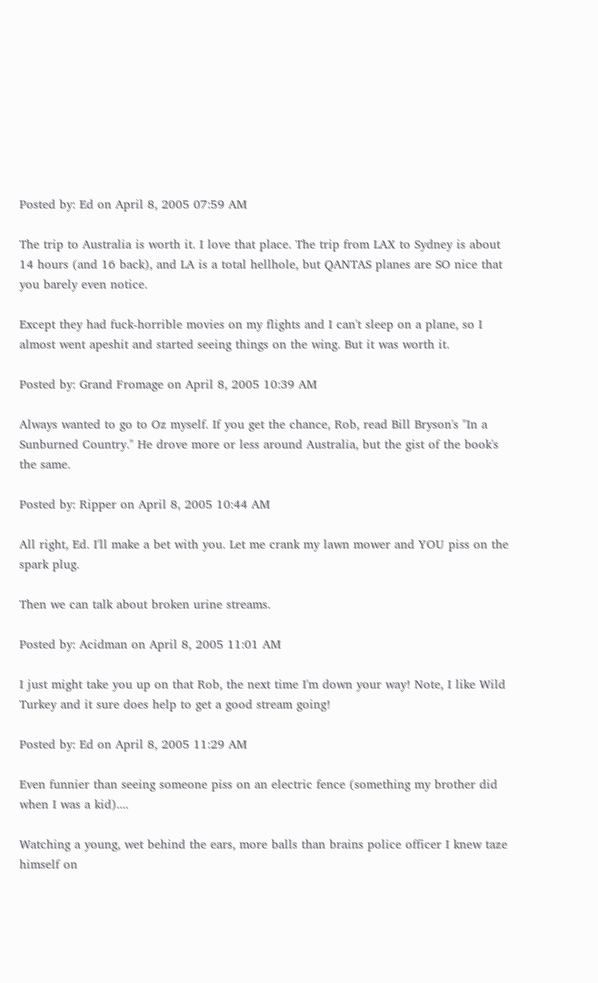Posted by: Ed on April 8, 2005 07:59 AM

The trip to Australia is worth it. I love that place. The trip from LAX to Sydney is about 14 hours (and 16 back), and LA is a total hellhole, but QANTAS planes are SO nice that you barely even notice.

Except they had fuck-horrible movies on my flights and I can't sleep on a plane, so I almost went apeshit and started seeing things on the wing. But it was worth it.

Posted by: Grand Fromage on April 8, 2005 10:39 AM

Always wanted to go to Oz myself. If you get the chance, Rob, read Bill Bryson's "In a Sunburned Country." He drove more or less around Australia, but the gist of the book's the same.

Posted by: Ripper on April 8, 2005 10:44 AM

All right, Ed. I'll make a bet with you. Let me crank my lawn mower and YOU piss on the spark plug.

Then we can talk about broken urine streams.

Posted by: Acidman on April 8, 2005 11:01 AM

I just might take you up on that Rob, the next time I'm down your way! Note, I like Wild Turkey and it sure does help to get a good stream going!

Posted by: Ed on April 8, 2005 11:29 AM

Even funnier than seeing someone piss on an electric fence (something my brother did when I was a kid)....

Watching a young, wet behind the ears, more balls than brains police officer I knew taze himself on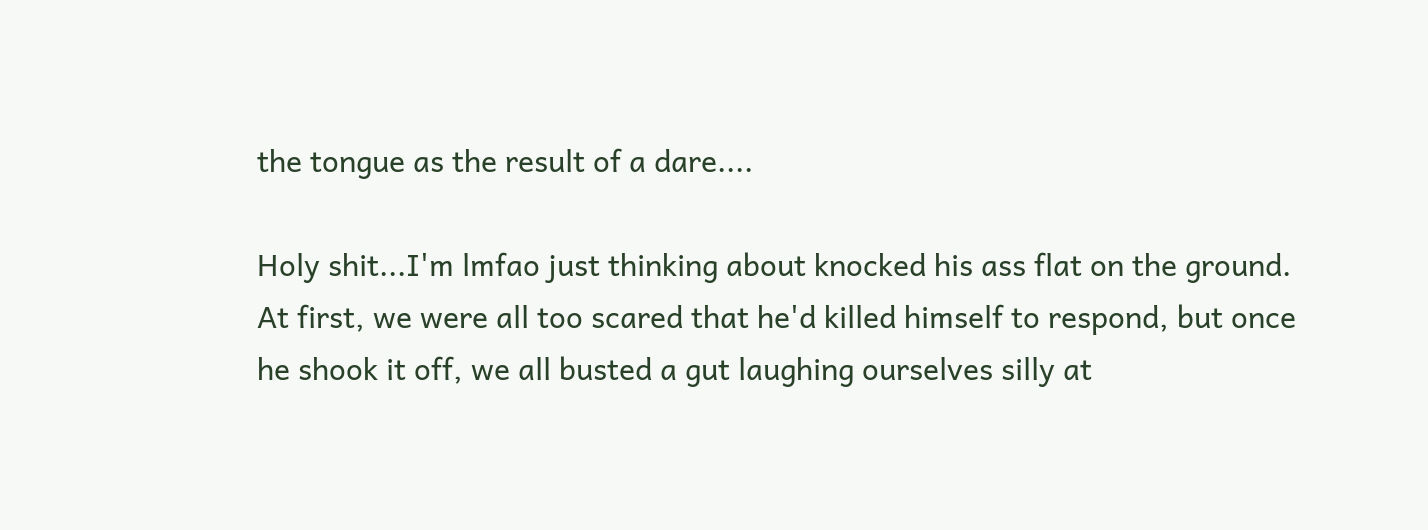the tongue as the result of a dare....

Holy shit...I'm lmfao just thinking about knocked his ass flat on the ground. At first, we were all too scared that he'd killed himself to respond, but once he shook it off, we all busted a gut laughing ourselves silly at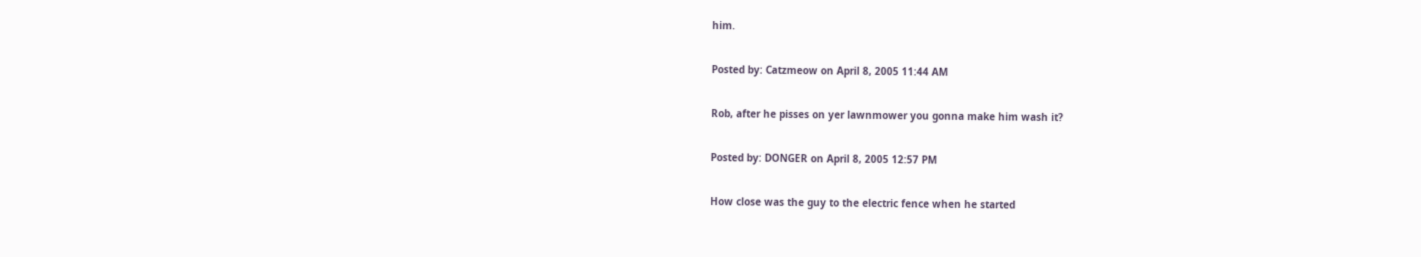him.

Posted by: Catzmeow on April 8, 2005 11:44 AM

Rob, after he pisses on yer lawnmower you gonna make him wash it?

Posted by: DONGER on April 8, 2005 12:57 PM

How close was the guy to the electric fence when he started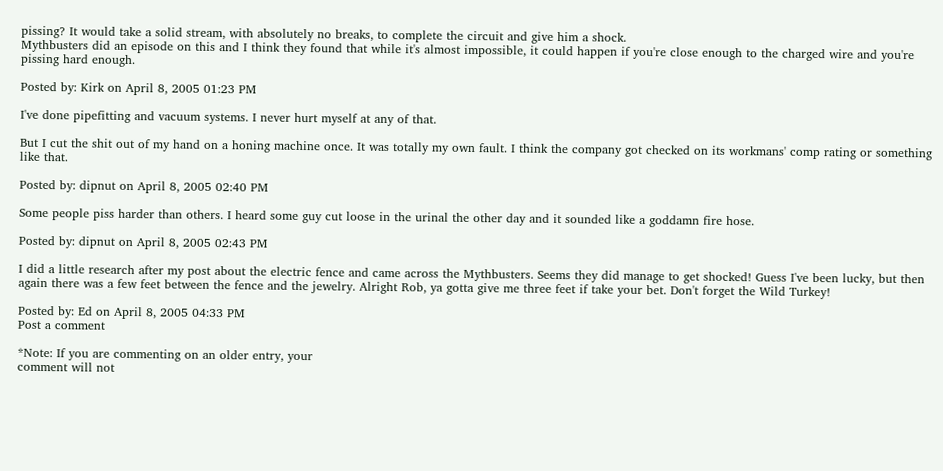pissing? It would take a solid stream, with absolutely no breaks, to complete the circuit and give him a shock.
Mythbusters did an episode on this and I think they found that while it's almost impossible, it could happen if you're close enough to the charged wire and you're pissing hard enough.

Posted by: Kirk on April 8, 2005 01:23 PM

I've done pipefitting and vacuum systems. I never hurt myself at any of that.

But I cut the shit out of my hand on a honing machine once. It was totally my own fault. I think the company got checked on its workmans' comp rating or something like that.

Posted by: dipnut on April 8, 2005 02:40 PM

Some people piss harder than others. I heard some guy cut loose in the urinal the other day and it sounded like a goddamn fire hose.

Posted by: dipnut on April 8, 2005 02:43 PM

I did a little research after my post about the electric fence and came across the Mythbusters. Seems they did manage to get shocked! Guess I've been lucky, but then again there was a few feet between the fence and the jewelry. Alright Rob, ya gotta give me three feet if take your bet. Don't forget the Wild Turkey!

Posted by: Ed on April 8, 2005 04:33 PM
Post a comment

*Note: If you are commenting on an older entry, your
comment will not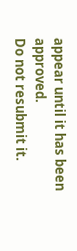appear until it has been approved.
Do not resubmit it.